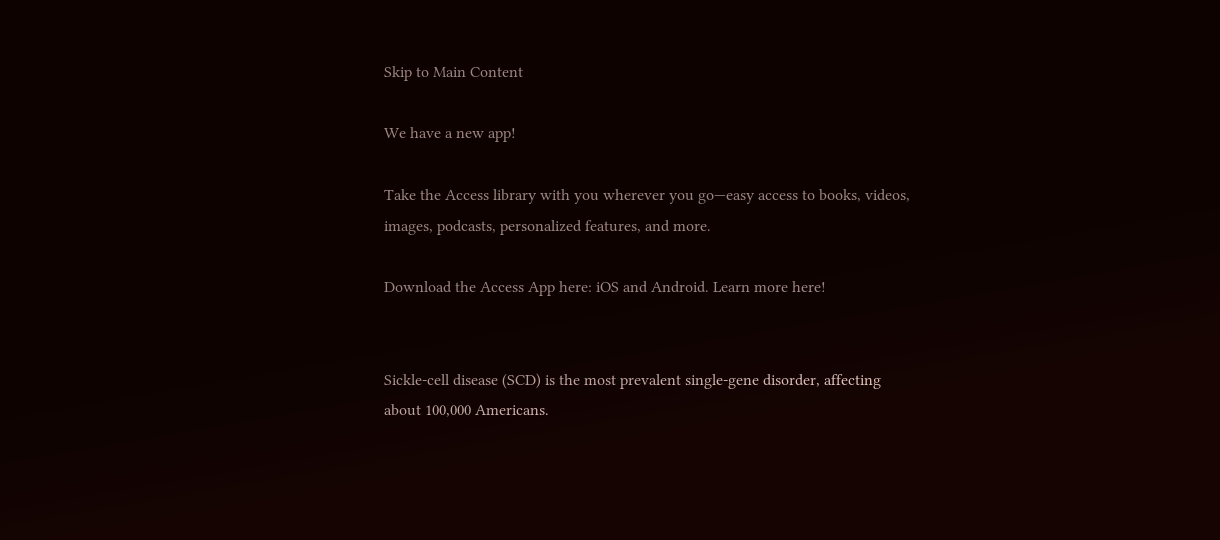Skip to Main Content

We have a new app!

Take the Access library with you wherever you go—easy access to books, videos, images, podcasts, personalized features, and more.

Download the Access App here: iOS and Android. Learn more here!


Sickle-cell disease (SCD) is the most prevalent single-gene disorder, affecting about 100,000 Americans.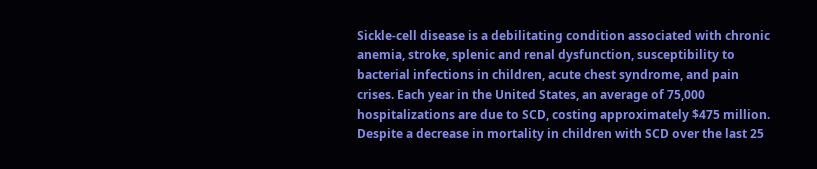Sickle-cell disease is a debilitating condition associated with chronic anemia, stroke, splenic and renal dysfunction, susceptibility to bacterial infections in children, acute chest syndrome, and pain crises. Each year in the United States, an average of 75,000 hospitalizations are due to SCD, costing approximately $475 million. Despite a decrease in mortality in children with SCD over the last 25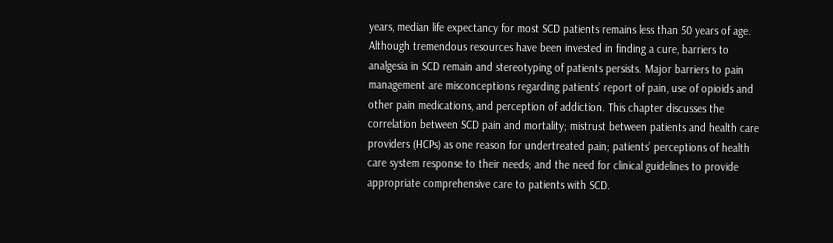years, median life expectancy for most SCD patients remains less than 50 years of age. Although tremendous resources have been invested in finding a cure, barriers to analgesia in SCD remain and stereotyping of patients persists. Major barriers to pain management are misconceptions regarding patients’ report of pain, use of opioids and other pain medications, and perception of addiction. This chapter discusses the correlation between SCD pain and mortality; mistrust between patients and health care providers (HCPs) as one reason for undertreated pain; patients’ perceptions of health care system response to their needs; and the need for clinical guidelines to provide appropriate comprehensive care to patients with SCD.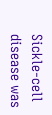Sickle-cell disease was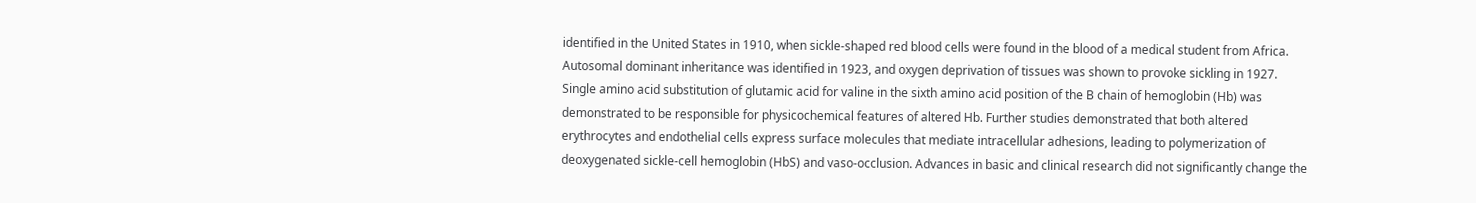identified in the United States in 1910, when sickle-shaped red blood cells were found in the blood of a medical student from Africa. Autosomal dominant inheritance was identified in 1923, and oxygen deprivation of tissues was shown to provoke sickling in 1927. Single amino acid substitution of glutamic acid for valine in the sixth amino acid position of the B chain of hemoglobin (Hb) was demonstrated to be responsible for physicochemical features of altered Hb. Further studies demonstrated that both altered erythrocytes and endothelial cells express surface molecules that mediate intracellular adhesions, leading to polymerization of deoxygenated sickle-cell hemoglobin (HbS) and vaso-occlusion. Advances in basic and clinical research did not significantly change the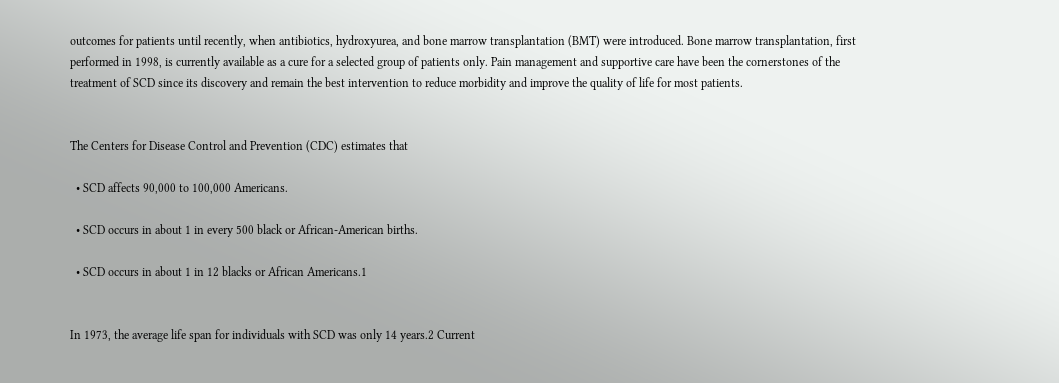outcomes for patients until recently, when antibiotics, hydroxyurea, and bone marrow transplantation (BMT) were introduced. Bone marrow transplantation, first performed in 1998, is currently available as a cure for a selected group of patients only. Pain management and supportive care have been the cornerstones of the treatment of SCD since its discovery and remain the best intervention to reduce morbidity and improve the quality of life for most patients.


The Centers for Disease Control and Prevention (CDC) estimates that

  • SCD affects 90,000 to 100,000 Americans.

  • SCD occurs in about 1 in every 500 black or African-American births.

  • SCD occurs in about 1 in 12 blacks or African Americans.1


In 1973, the average life span for individuals with SCD was only 14 years.2 Current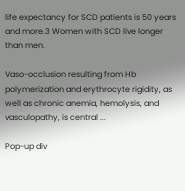life expectancy for SCD patients is 50 years and more.3 Women with SCD live longer than men.

Vaso-occlusion resulting from Hb polymerization and erythrocyte rigidity, as well as chronic anemia, hemolysis, and vasculopathy, is central ...

Pop-up div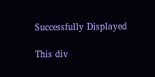Successfully Displayed

This div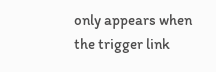only appears when the trigger link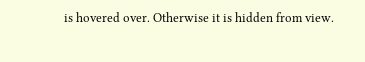is hovered over. Otherwise it is hidden from view.